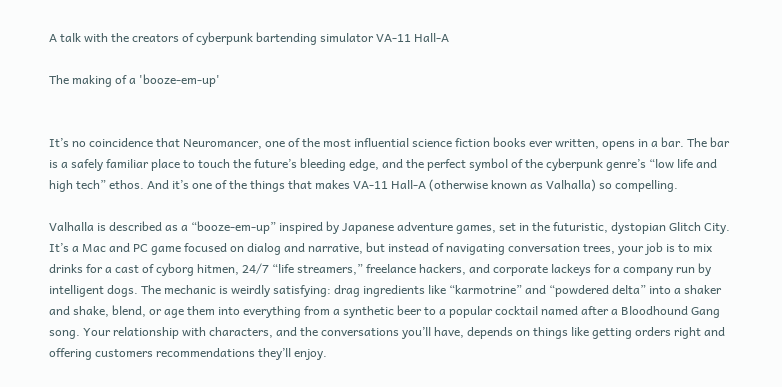A talk with the creators of cyberpunk bartending simulator VA-11 Hall-A

The making of a 'booze-em-up'


It’s no coincidence that Neuromancer, one of the most influential science fiction books ever written, opens in a bar. The bar is a safely familiar place to touch the future’s bleeding edge, and the perfect symbol of the cyberpunk genre’s “low life and high tech” ethos. And it’s one of the things that makes VA-11 Hall-A (otherwise known as Valhalla) so compelling.

Valhalla is described as a “booze-em-up” inspired by Japanese adventure games, set in the futuristic, dystopian Glitch City. It’s a Mac and PC game focused on dialog and narrative, but instead of navigating conversation trees, your job is to mix drinks for a cast of cyborg hitmen, 24/7 “life streamers,” freelance hackers, and corporate lackeys for a company run by intelligent dogs. The mechanic is weirdly satisfying: drag ingredients like “karmotrine” and “powdered delta” into a shaker and shake, blend, or age them into everything from a synthetic beer to a popular cocktail named after a Bloodhound Gang song. Your relationship with characters, and the conversations you’ll have, depends on things like getting orders right and offering customers recommendations they’ll enjoy.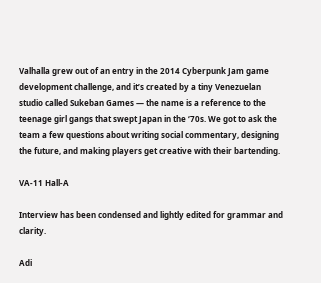Valhalla grew out of an entry in the 2014 Cyberpunk Jam game development challenge, and it’s created by a tiny Venezuelan studio called Sukeban Games — the name is a reference to the teenage girl gangs that swept Japan in the ‘70s. We got to ask the team a few questions about writing social commentary, designing the future, and making players get creative with their bartending.

VA-11 Hall-A

Interview has been condensed and lightly edited for grammar and clarity.

Adi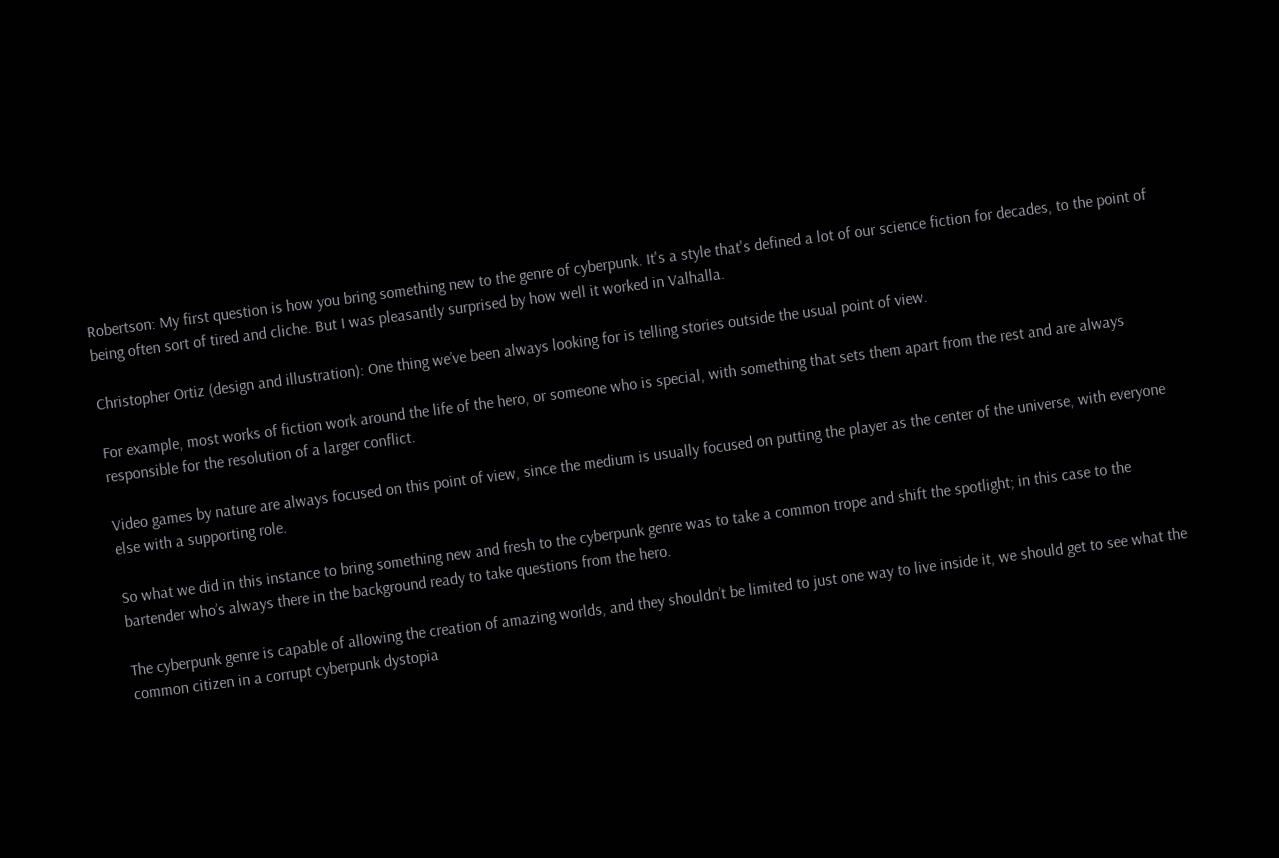Robertson: My first question is how you bring something new to the genre of cyberpunk. It's a style that's defined a lot of our science fiction for decades, to the point of being often sort of tired and cliche. But I was pleasantly surprised by how well it worked in Valhalla.

Christopher Ortiz (design and illustration): One thing we’ve been always looking for is telling stories outside the usual point of view.

For example, most works of fiction work around the life of the hero, or someone who is special, with something that sets them apart from the rest and are always responsible for the resolution of a larger conflict.

Video games by nature are always focused on this point of view, since the medium is usually focused on putting the player as the center of the universe, with everyone else with a supporting role.

So what we did in this instance to bring something new and fresh to the cyberpunk genre was to take a common trope and shift the spotlight; in this case to the bartender who’s always there in the background ready to take questions from the hero.

The cyberpunk genre is capable of allowing the creation of amazing worlds, and they shouldn’t be limited to just one way to live inside it, we should get to see what the common citizen in a corrupt cyberpunk dystopia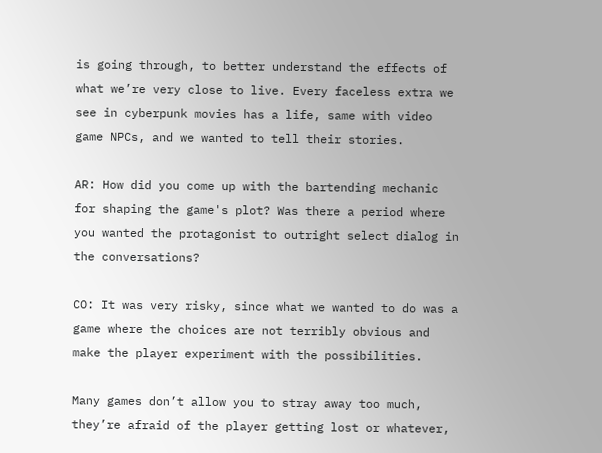is going through, to better understand the effects of what we’re very close to live. Every faceless extra we see in cyberpunk movies has a life, same with video game NPCs, and we wanted to tell their stories.

AR: How did you come up with the bartending mechanic for shaping the game's plot? Was there a period where you wanted the protagonist to outright select dialog in the conversations?

CO: It was very risky, since what we wanted to do was a game where the choices are not terribly obvious and make the player experiment with the possibilities.

Many games don’t allow you to stray away too much, they’re afraid of the player getting lost or whatever,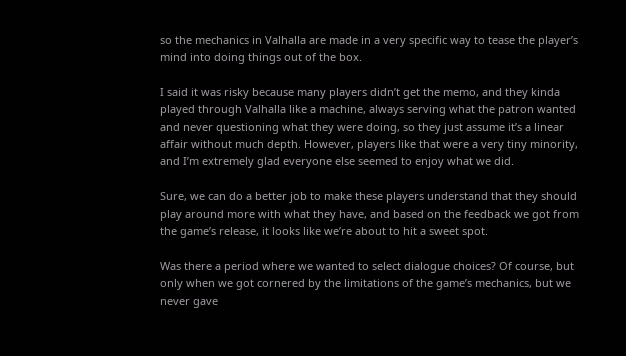so the mechanics in Valhalla are made in a very specific way to tease the player’s mind into doing things out of the box.

I said it was risky because many players didn’t get the memo, and they kinda played through Valhalla like a machine, always serving what the patron wanted and never questioning what they were doing, so they just assume it’s a linear affair without much depth. However, players like that were a very tiny minority, and I’m extremely glad everyone else seemed to enjoy what we did.

Sure, we can do a better job to make these players understand that they should play around more with what they have, and based on the feedback we got from the game’s release, it looks like we’re about to hit a sweet spot.

Was there a period where we wanted to select dialogue choices? Of course, but only when we got cornered by the limitations of the game’s mechanics, but we never gave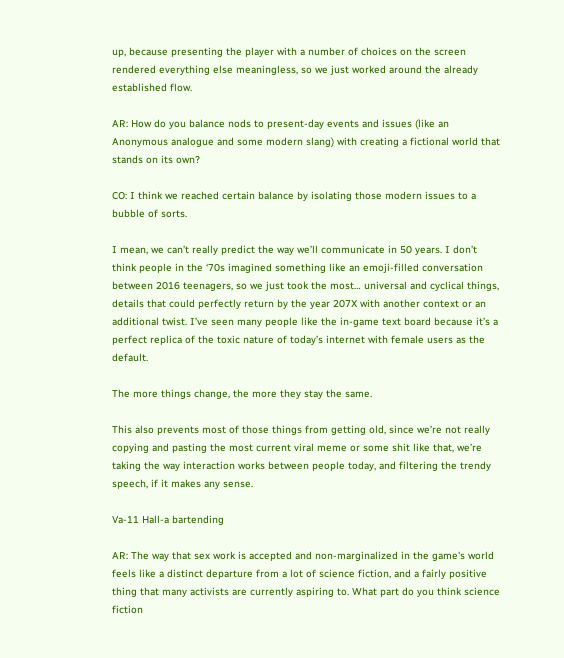up, because presenting the player with a number of choices on the screen rendered everything else meaningless, so we just worked around the already established flow.

AR: How do you balance nods to present-day events and issues (like an Anonymous analogue and some modern slang) with creating a fictional world that stands on its own?

CO: I think we reached certain balance by isolating those modern issues to a bubble of sorts.

I mean, we can’t really predict the way we’ll communicate in 50 years. I don’t think people in the ‘70s imagined something like an emoji-filled conversation between 2016 teenagers, so we just took the most… universal and cyclical things, details that could perfectly return by the year 207X with another context or an additional twist. I’ve seen many people like the in-game text board because it’s a perfect replica of the toxic nature of today’s internet with female users as the default.

The more things change, the more they stay the same.

This also prevents most of those things from getting old, since we’re not really copying and pasting the most current viral meme or some shit like that, we’re taking the way interaction works between people today, and filtering the trendy speech, if it makes any sense.

Va-11 Hall-a bartending

AR: The way that sex work is accepted and non-marginalized in the game's world feels like a distinct departure from a lot of science fiction, and a fairly positive thing that many activists are currently aspiring to. What part do you think science fiction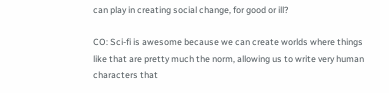can play in creating social change, for good or ill?

CO: Sci-fi is awesome because we can create worlds where things like that are pretty much the norm, allowing us to write very human characters that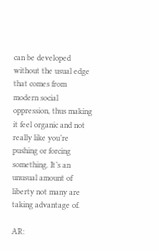can be developed without the usual edge that comes from modern social oppression, thus making it feel organic and not really like you’re pushing or forcing something. It’s an unusual amount of liberty not many are taking advantage of.

AR: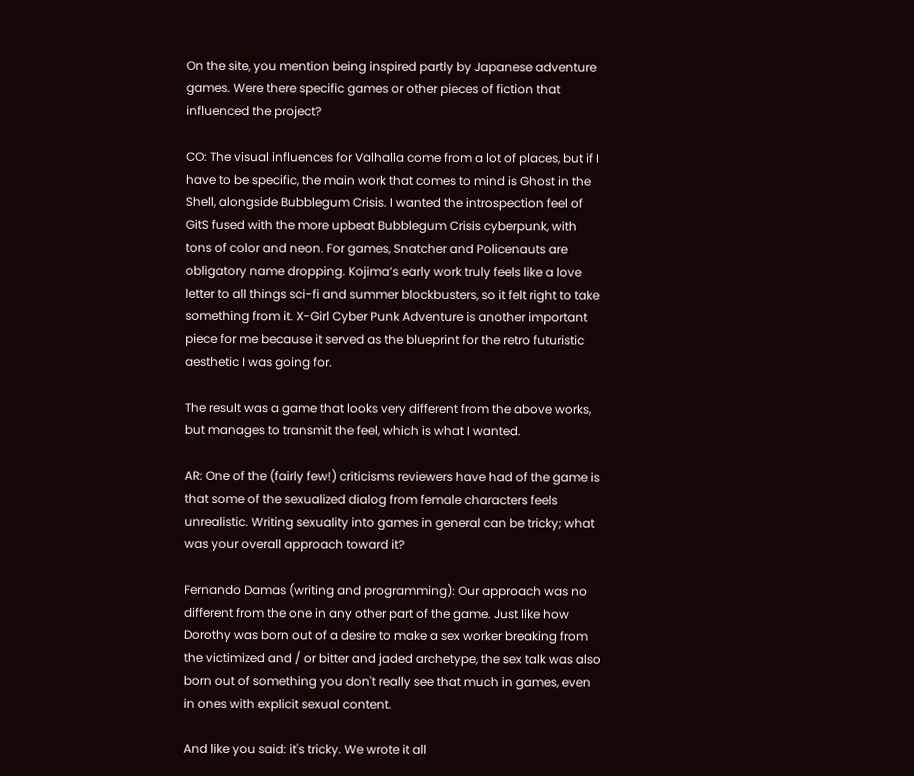On the site, you mention being inspired partly by Japanese adventure games. Were there specific games or other pieces of fiction that influenced the project?

CO: The visual influences for Valhalla come from a lot of places, but if I have to be specific, the main work that comes to mind is Ghost in the Shell, alongside Bubblegum Crisis. I wanted the introspection feel of GitS fused with the more upbeat Bubblegum Crisis cyberpunk, with tons of color and neon. For games, Snatcher and Policenauts are obligatory name dropping. Kojima’s early work truly feels like a love letter to all things sci-fi and summer blockbusters, so it felt right to take something from it. X-Girl Cyber Punk Adventure is another important piece for me because it served as the blueprint for the retro futuristic aesthetic I was going for.

The result was a game that looks very different from the above works, but manages to transmit the feel, which is what I wanted.

AR: One of the (fairly few!) criticisms reviewers have had of the game is that some of the sexualized dialog from female characters feels unrealistic. Writing sexuality into games in general can be tricky; what was your overall approach toward it?

Fernando Damas (writing and programming): Our approach was no different from the one in any other part of the game. Just like how Dorothy was born out of a desire to make a sex worker breaking from the victimized and / or bitter and jaded archetype, the sex talk was also born out of something you don't really see that much in games, even in ones with explicit sexual content.

And like you said: it's tricky. We wrote it all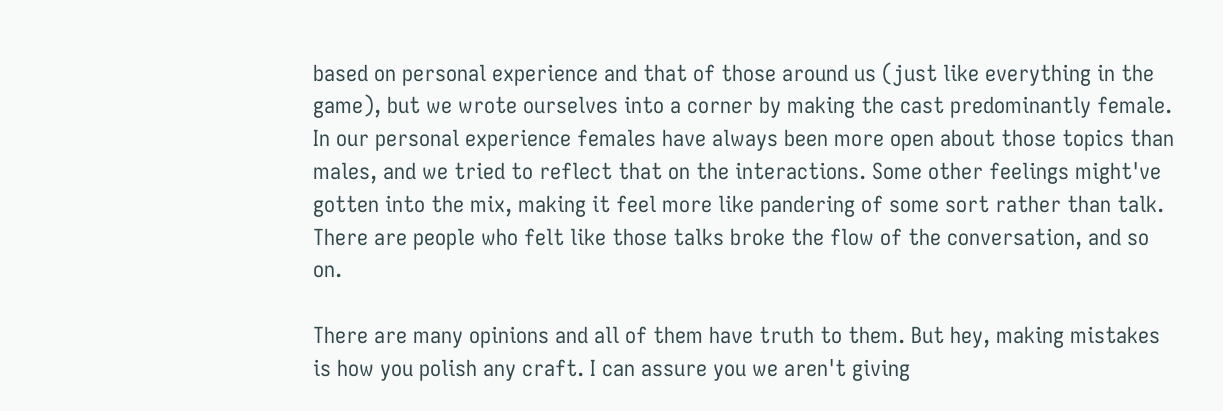based on personal experience and that of those around us (just like everything in the game), but we wrote ourselves into a corner by making the cast predominantly female. In our personal experience females have always been more open about those topics than males, and we tried to reflect that on the interactions. Some other feelings might've gotten into the mix, making it feel more like pandering of some sort rather than talk. There are people who felt like those talks broke the flow of the conversation, and so on.

There are many opinions and all of them have truth to them. But hey, making mistakes is how you polish any craft. I can assure you we aren't giving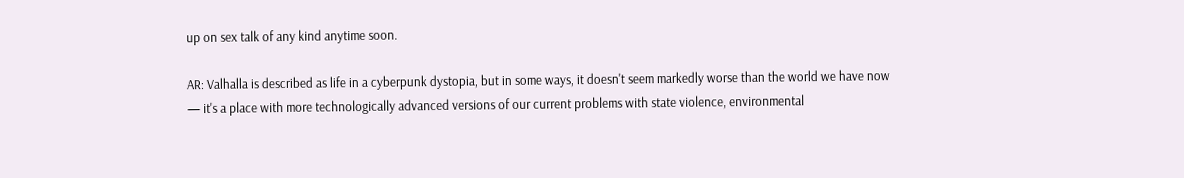up on sex talk of any kind anytime soon.

AR: Valhalla is described as life in a cyberpunk dystopia, but in some ways, it doesn't seem markedly worse than the world we have now — it's a place with more technologically advanced versions of our current problems with state violence, environmental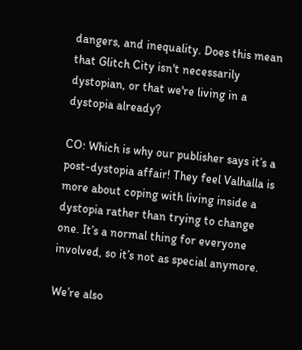dangers, and inequality. Does this mean that Glitch City isn't necessarily dystopian, or that we're living in a dystopia already?

CO: Which is why our publisher says it’s a post-dystopia affair! They feel Valhalla is more about coping with living inside a dystopia rather than trying to change one. It’s a normal thing for everyone involved, so it’s not as special anymore.

We’re also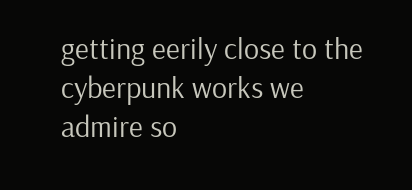getting eerily close to the cyberpunk works we admire so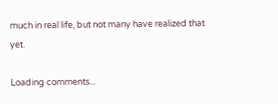much in real life, but not many have realized that yet.

Loading comments...